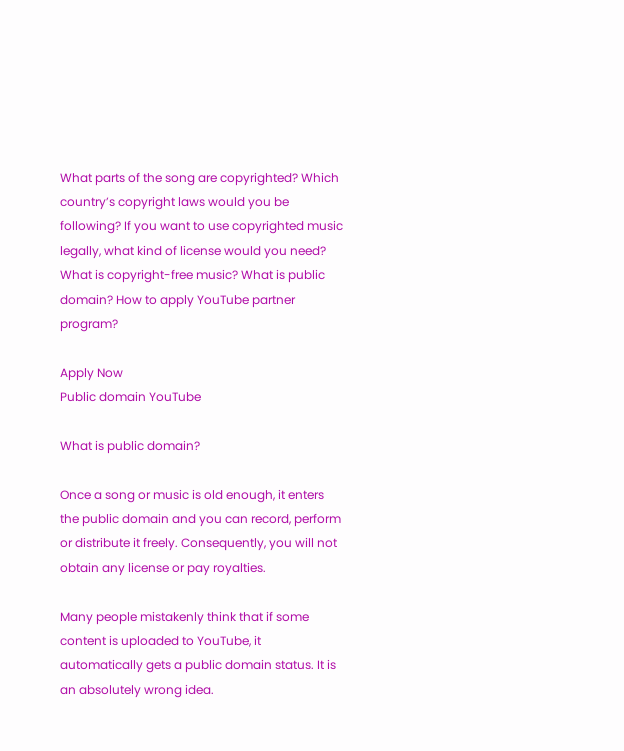What parts of the song are copyrighted? Which country’s copyright laws would you be following? If you want to use copyrighted music legally, what kind of license would you need? What is copyright-free music? What is public domain? How to apply YouTube partner program?

Apply Now
Public domain YouTube

What is public domain?

Once a song or music is old enough, it enters the public domain and you can record, perform or distribute it freely. Consequently, you will not obtain any license or pay royalties.

Many people mistakenly think that if some content is uploaded to YouTube, it automatically gets a public domain status. It is an absolutely wrong idea.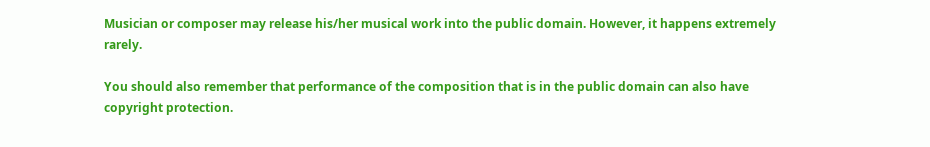Musician or composer may release his/her musical work into the public domain. However, it happens extremely rarely.

You should also remember that performance of the composition that is in the public domain can also have copyright protection.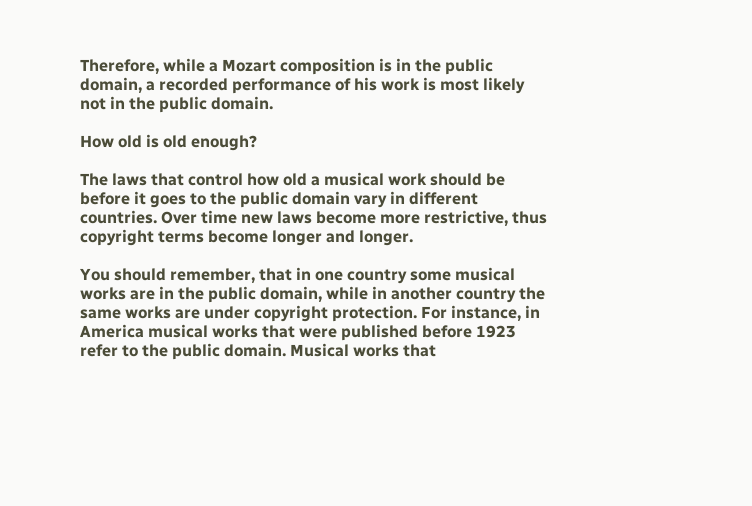Therefore, while a Mozart composition is in the public domain, a recorded performance of his work is most likely not in the public domain.

How old is old enough?

The laws that control how old a musical work should be before it goes to the public domain vary in different countries. Over time new laws become more restrictive, thus copyright terms become longer and longer.

You should remember, that in one country some musical works are in the public domain, while in another country the same works are under copyright protection. For instance, in America musical works that were published before 1923 refer to the public domain. Musical works that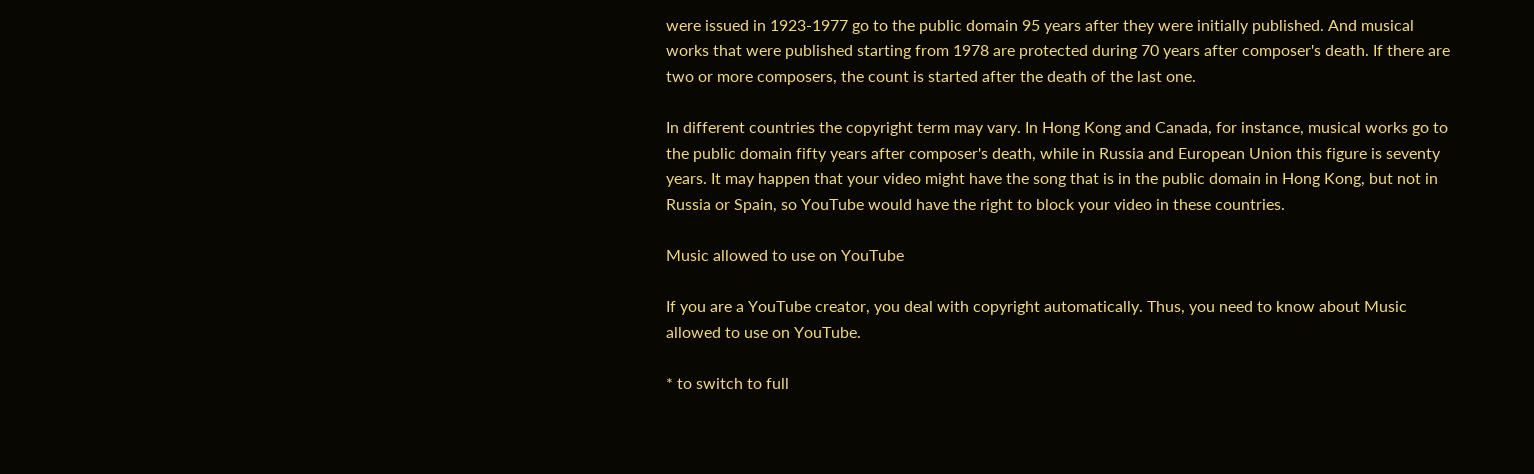were issued in 1923-1977 go to the public domain 95 years after they were initially published. And musical works that were published starting from 1978 are protected during 70 years after composer's death. If there are two or more composers, the count is started after the death of the last one.

In different countries the copyright term may vary. In Hong Kong and Canada, for instance, musical works go to the public domain fifty years after composer's death, while in Russia and European Union this figure is seventy years. It may happen that your video might have the song that is in the public domain in Hong Kong, but not in Russia or Spain, so YouTube would have the right to block your video in these countries.

Music allowed to use on YouTube

If you are a YouTube creator, you deal with copyright automatically. Thus, you need to know about Music allowed to use on YouTube.

* to switch to full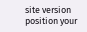site version position your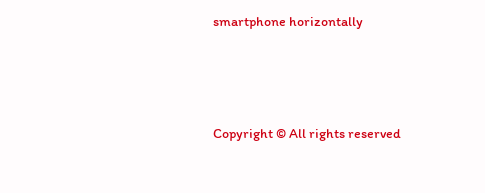smartphone horizontally




Copyright © All rights reserved